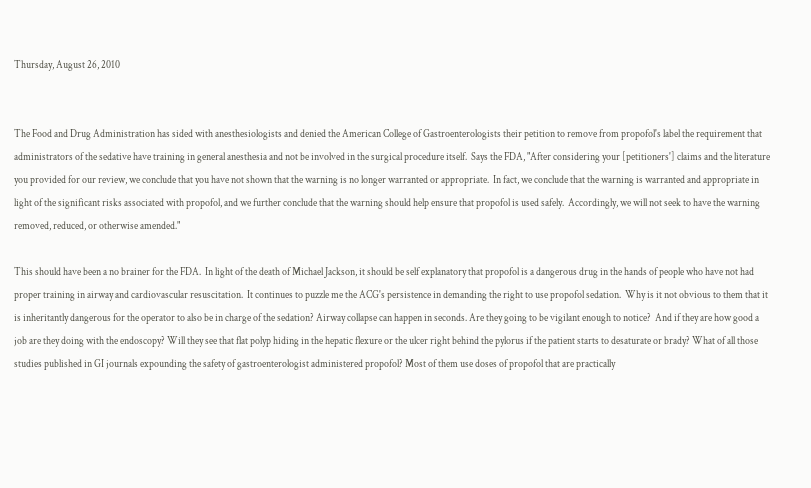Thursday, August 26, 2010


The Food and Drug Administration has sided with anesthesiologists and denied the American College of Gastroenterologists their petition to remove from propofol's label the requirement that administrators of the sedative have training in general anesthesia and not be involved in the surgical procedure itself.  Says the FDA, "After considering your [petitioners'] claims and the literature you provided for our review, we conclude that you have not shown that the warning is no longer warranted or appropriate.  In fact, we conclude that the warning is warranted and appropriate in light of the significant risks associated with propofol, and we further conclude that the warning should help ensure that propofol is used safely.  Accordingly, we will not seek to have the warning removed, reduced, or otherwise amended."

This should have been a no brainer for the FDA.  In light of the death of Michael Jackson, it should be self explanatory that propofol is a dangerous drug in the hands of people who have not had proper training in airway and cardiovascular resuscitation.  It continues to puzzle me the ACG's persistence in demanding the right to use propofol sedation.  Why is it not obvious to them that it is inheritantly dangerous for the operator to also be in charge of the sedation? Airway collapse can happen in seconds. Are they going to be vigilant enough to notice?  And if they are how good a job are they doing with the endoscopy? Will they see that flat polyp hiding in the hepatic flexure or the ulcer right behind the pylorus if the patient starts to desaturate or brady? What of all those studies published in GI journals expounding the safety of gastroenterologist administered propofol? Most of them use doses of propofol that are practically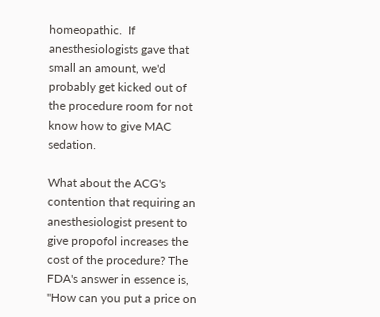homeopathic.  If anesthesiologists gave that small an amount, we'd probably get kicked out of the procedure room for not know how to give MAC sedation.

What about the ACG's contention that requiring an anesthesiologist present to give propofol increases the cost of the procedure? The FDA's answer in essence is, "How can you put a price on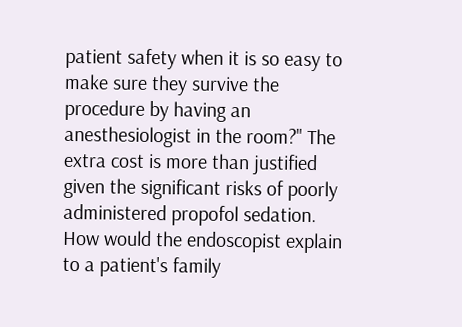patient safety when it is so easy to make sure they survive the procedure by having an anesthesiologist in the room?" The extra cost is more than justified given the significant risks of poorly administered propofol sedation. How would the endoscopist explain to a patient's family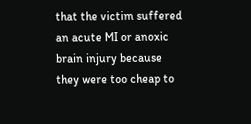that the victim suffered an acute MI or anoxic brain injury because they were too cheap to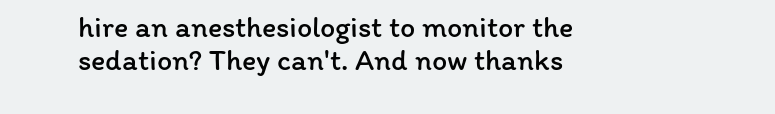hire an anesthesiologist to monitor the sedation? They can't. And now thanks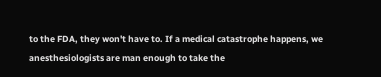to the FDA, they won't have to. If a medical catastrophe happens, we anesthesiologists are man enough to take the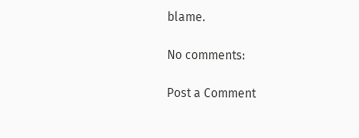blame.

No comments:

Post a Comment